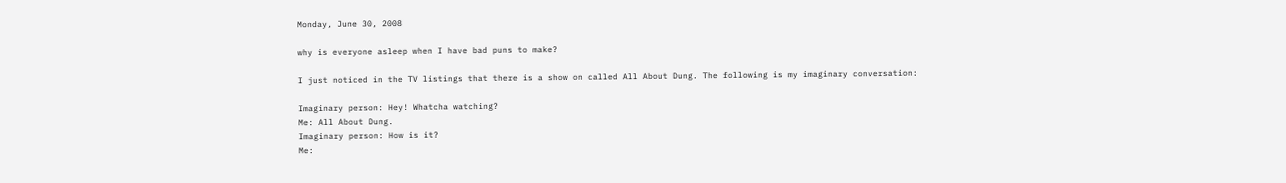Monday, June 30, 2008

why is everyone asleep when I have bad puns to make?

I just noticed in the TV listings that there is a show on called All About Dung. The following is my imaginary conversation:

Imaginary person: Hey! Whatcha watching?
Me: All About Dung.
Imaginary person: How is it?
Me: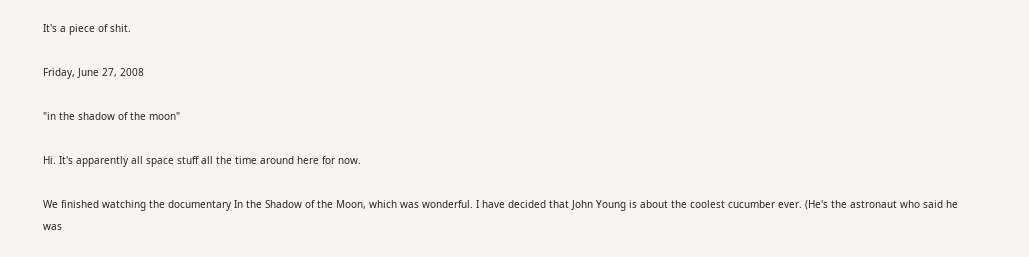It's a piece of shit.

Friday, June 27, 2008

"in the shadow of the moon"

Hi. It's apparently all space stuff all the time around here for now.

We finished watching the documentary In the Shadow of the Moon, which was wonderful. I have decided that John Young is about the coolest cucumber ever. (He's the astronaut who said he was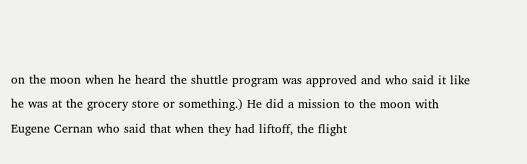on the moon when he heard the shuttle program was approved and who said it like he was at the grocery store or something.) He did a mission to the moon with Eugene Cernan who said that when they had liftoff, the flight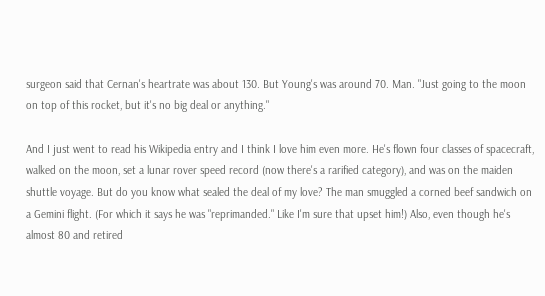surgeon said that Cernan's heartrate was about 130. But Young's was around 70. Man. "Just going to the moon on top of this rocket, but it's no big deal or anything."

And I just went to read his Wikipedia entry and I think I love him even more. He's flown four classes of spacecraft, walked on the moon, set a lunar rover speed record (now there's a rarified category), and was on the maiden shuttle voyage. But do you know what sealed the deal of my love? The man smuggled a corned beef sandwich on a Gemini flight. (For which it says he was "reprimanded." Like I'm sure that upset him!) Also, even though he's almost 80 and retired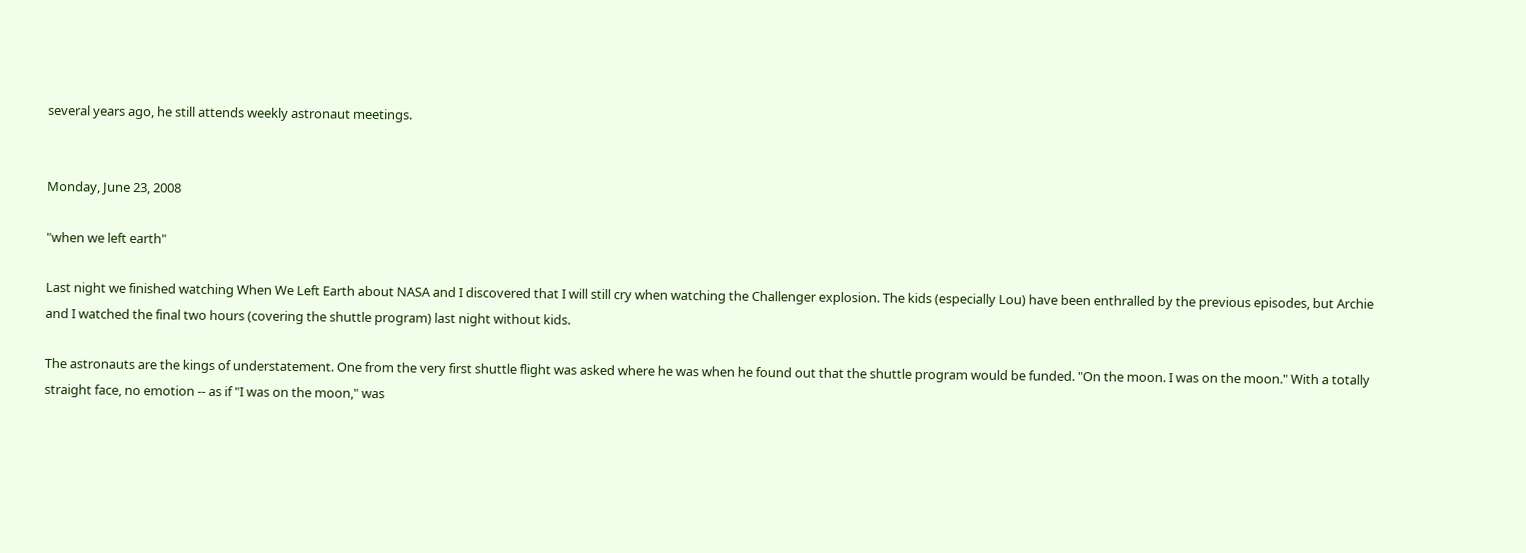several years ago, he still attends weekly astronaut meetings.


Monday, June 23, 2008

"when we left earth"

Last night we finished watching When We Left Earth about NASA and I discovered that I will still cry when watching the Challenger explosion. The kids (especially Lou) have been enthralled by the previous episodes, but Archie and I watched the final two hours (covering the shuttle program) last night without kids.

The astronauts are the kings of understatement. One from the very first shuttle flight was asked where he was when he found out that the shuttle program would be funded. "On the moon. I was on the moon." With a totally straight face, no emotion -- as if "I was on the moon," was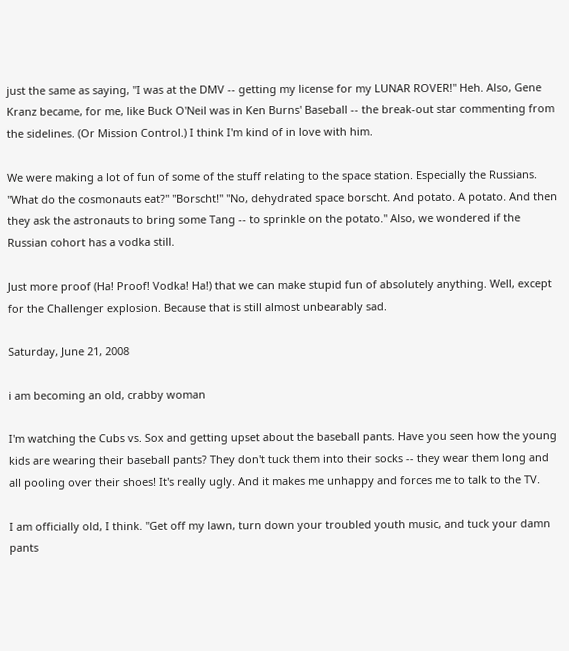just the same as saying, "I was at the DMV -- getting my license for my LUNAR ROVER!" Heh. Also, Gene Kranz became, for me, like Buck O'Neil was in Ken Burns' Baseball -- the break-out star commenting from the sidelines. (Or Mission Control.) I think I'm kind of in love with him.

We were making a lot of fun of some of the stuff relating to the space station. Especially the Russians. "What do the cosmonauts eat?" "Borscht!" "No, dehydrated space borscht. And potato. A potato. And then they ask the astronauts to bring some Tang -- to sprinkle on the potato." Also, we wondered if the Russian cohort has a vodka still.

Just more proof (Ha! Proof! Vodka! Ha!) that we can make stupid fun of absolutely anything. Well, except for the Challenger explosion. Because that is still almost unbearably sad.

Saturday, June 21, 2008

i am becoming an old, crabby woman

I'm watching the Cubs vs. Sox and getting upset about the baseball pants. Have you seen how the young kids are wearing their baseball pants? They don't tuck them into their socks -- they wear them long and all pooling over their shoes! It's really ugly. And it makes me unhappy and forces me to talk to the TV.

I am officially old, I think. "Get off my lawn, turn down your troubled youth music, and tuck your damn pants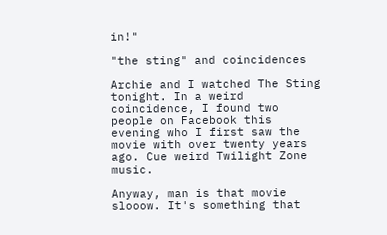in!"

"the sting" and coincidences

Archie and I watched The Sting tonight. In a weird coincidence, I found two people on Facebook this evening who I first saw the movie with over twenty years ago. Cue weird Twilight Zone music.

Anyway, man is that movie slooow. It's something that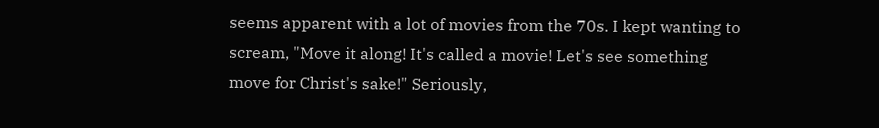seems apparent with a lot of movies from the 70s. I kept wanting to scream, "Move it along! It's called a movie! Let's see something move for Christ's sake!" Seriously,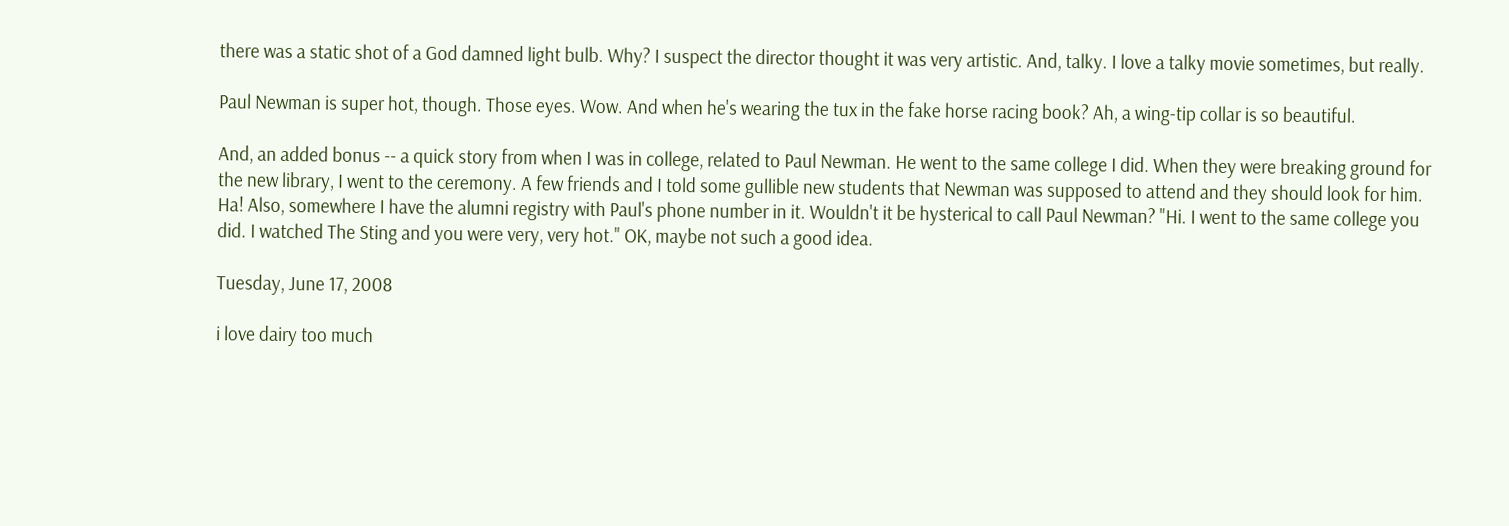there was a static shot of a God damned light bulb. Why? I suspect the director thought it was very artistic. And, talky. I love a talky movie sometimes, but really.

Paul Newman is super hot, though. Those eyes. Wow. And when he's wearing the tux in the fake horse racing book? Ah, a wing-tip collar is so beautiful.

And, an added bonus -- a quick story from when I was in college, related to Paul Newman. He went to the same college I did. When they were breaking ground for the new library, I went to the ceremony. A few friends and I told some gullible new students that Newman was supposed to attend and they should look for him. Ha! Also, somewhere I have the alumni registry with Paul's phone number in it. Wouldn't it be hysterical to call Paul Newman? "Hi. I went to the same college you did. I watched The Sting and you were very, very hot." OK, maybe not such a good idea.

Tuesday, June 17, 2008

i love dairy too much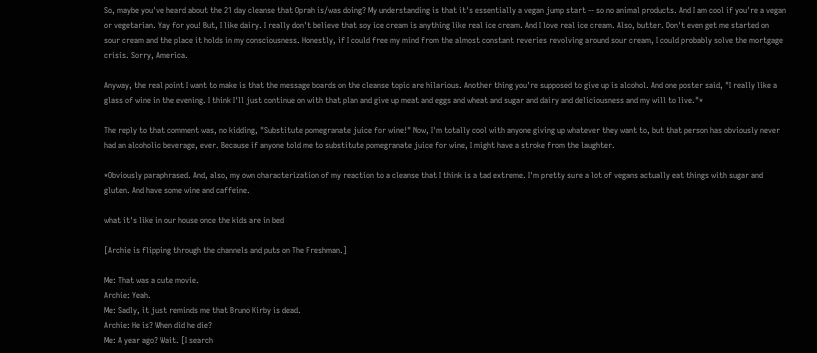So, maybe you've heard about the 21 day cleanse that Oprah is/was doing? My understanding is that it's essentially a vegan jump start -- so no animal products. And I am cool if you're a vegan or vegetarian. Yay for you! But, I like dairy. I really don't believe that soy ice cream is anything like real ice cream. And I love real ice cream. Also, butter. Don't even get me started on sour cream and the place it holds in my consciousness. Honestly, if I could free my mind from the almost constant reveries revolving around sour cream, I could probably solve the mortgage crisis. Sorry, America.

Anyway, the real point I want to make is that the message boards on the cleanse topic are hilarious. Another thing you're supposed to give up is alcohol. And one poster said, "I really like a glass of wine in the evening. I think I'll just continue on with that plan and give up meat and eggs and wheat and sugar and dairy and deliciousness and my will to live."*

The reply to that comment was, no kidding, "Substitute pomegranate juice for wine!" Now, I'm totally cool with anyone giving up whatever they want to, but that person has obviously never had an alcoholic beverage, ever. Because if anyone told me to substitute pomegranate juice for wine, I might have a stroke from the laughter.

*Obviously paraphrased. And, also, my own characterization of my reaction to a cleanse that I think is a tad extreme. I'm pretty sure a lot of vegans actually eat things with sugar and gluten. And have some wine and caffeine.

what it's like in our house once the kids are in bed

[Archie is flipping through the channels and puts on The Freshman.]

Me: That was a cute movie.
Archie: Yeah.
Me: Sadly, it just reminds me that Bruno Kirby is dead.
Archie: He is? When did he die?
Me: A year ago? Wait. [I search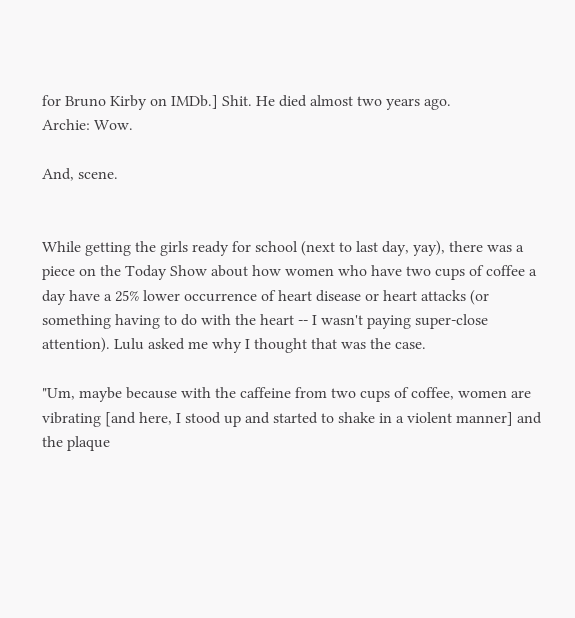for Bruno Kirby on IMDb.] Shit. He died almost two years ago.
Archie: Wow.

And, scene.


While getting the girls ready for school (next to last day, yay), there was a piece on the Today Show about how women who have two cups of coffee a day have a 25% lower occurrence of heart disease or heart attacks (or something having to do with the heart -- I wasn't paying super-close attention). Lulu asked me why I thought that was the case.

"Um, maybe because with the caffeine from two cups of coffee, women are vibrating [and here, I stood up and started to shake in a violent manner] and the plaque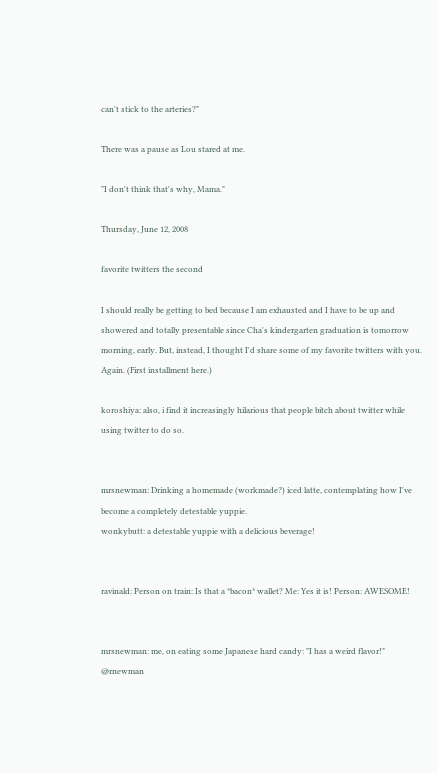can't stick to the arteries?"

There was a pause as Lou stared at me.

"I don't think that's why, Mama."

Thursday, June 12, 2008

favorite twitters the second

I should really be getting to bed because I am exhausted and I have to be up and showered and totally presentable since Cha's kindergarten graduation is tomorrow morning, early. But, instead, I thought I'd share some of my favorite twitters with you. Again. (First installment here.)

koroshiya: also, i find it increasingly hilarious that people bitch about twitter while using twitter to do so.


mrsnewman: Drinking a homemade (workmade?) iced latte, contemplating how I've become a completely detestable yuppie.
wonkybutt: a detestable yuppie with a delicious beverage!


ravinald: Person on train: Is that a *bacon* wallet? Me: Yes it is! Person: AWESOME!


mrsnewman: me, on eating some Japanese hard candy: "I has a weird flavor!" @rnewman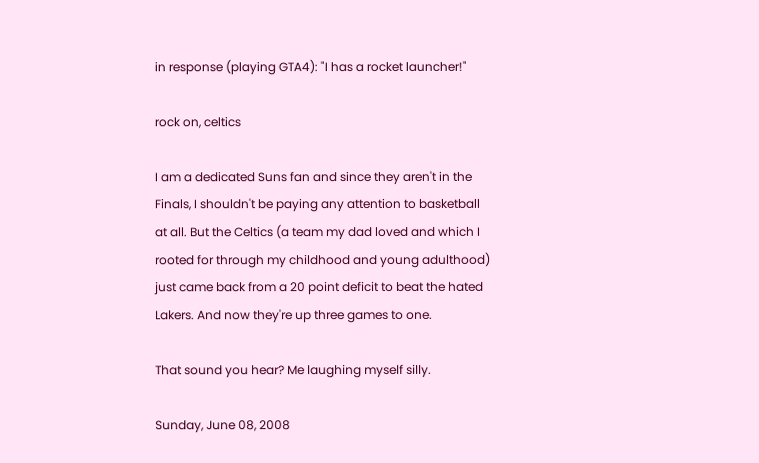in response (playing GTA4): "I has a rocket launcher!"

rock on, celtics

I am a dedicated Suns fan and since they aren't in the Finals, I shouldn't be paying any attention to basketball at all. But the Celtics (a team my dad loved and which I rooted for through my childhood and young adulthood) just came back from a 20 point deficit to beat the hated Lakers. And now they're up three games to one.

That sound you hear? Me laughing myself silly.

Sunday, June 08, 2008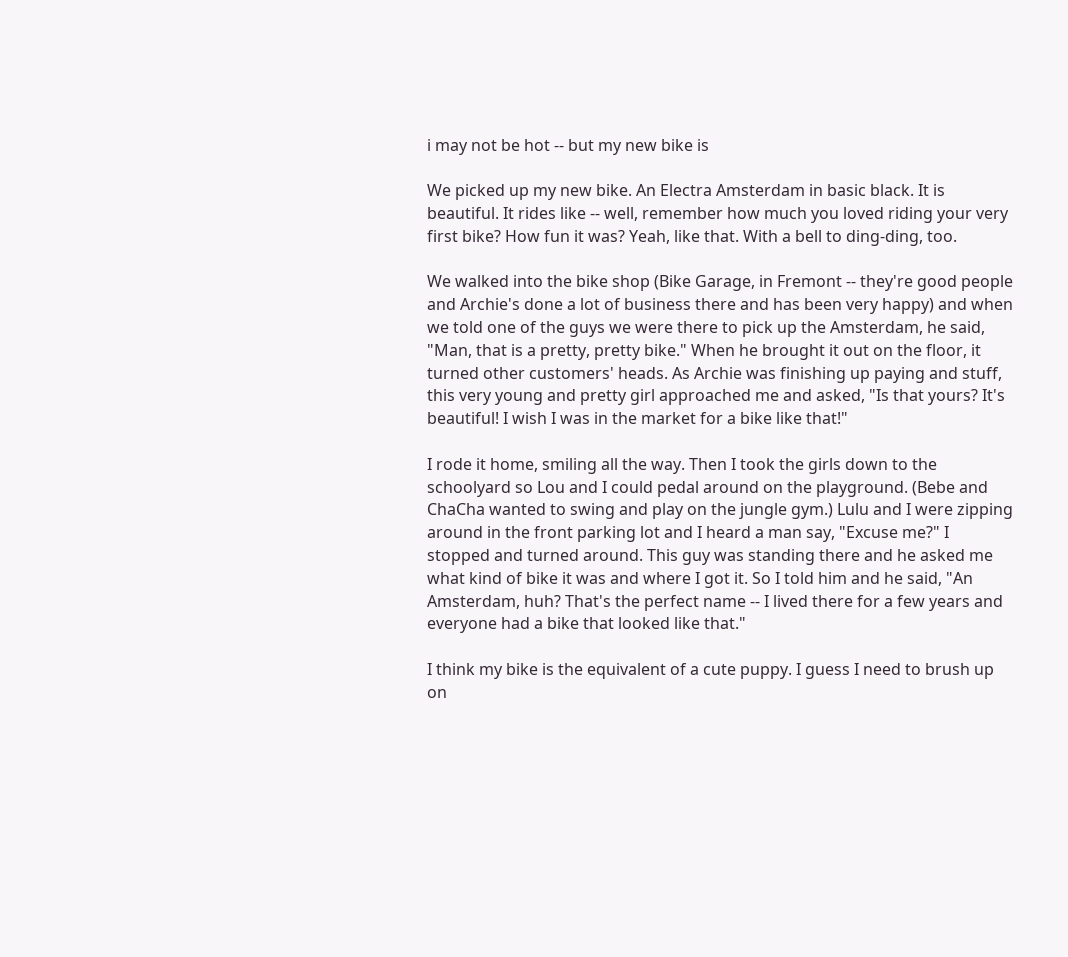i may not be hot -- but my new bike is

We picked up my new bike. An Electra Amsterdam in basic black. It is beautiful. It rides like -- well, remember how much you loved riding your very first bike? How fun it was? Yeah, like that. With a bell to ding-ding, too.

We walked into the bike shop (Bike Garage, in Fremont -- they're good people and Archie's done a lot of business there and has been very happy) and when we told one of the guys we were there to pick up the Amsterdam, he said, "Man, that is a pretty, pretty bike." When he brought it out on the floor, it turned other customers' heads. As Archie was finishing up paying and stuff, this very young and pretty girl approached me and asked, "Is that yours? It's beautiful! I wish I was in the market for a bike like that!"

I rode it home, smiling all the way. Then I took the girls down to the schoolyard so Lou and I could pedal around on the playground. (Bebe and ChaCha wanted to swing and play on the jungle gym.) Lulu and I were zipping around in the front parking lot and I heard a man say, "Excuse me?" I stopped and turned around. This guy was standing there and he asked me what kind of bike it was and where I got it. So I told him and he said, "An Amsterdam, huh? That's the perfect name -- I lived there for a few years and everyone had a bike that looked like that."

I think my bike is the equivalent of a cute puppy. I guess I need to brush up on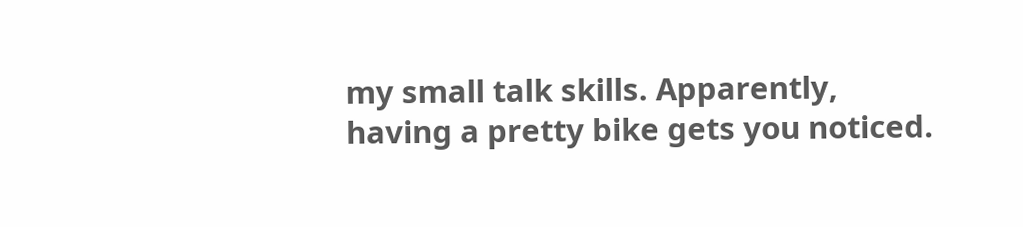my small talk skills. Apparently, having a pretty bike gets you noticed.